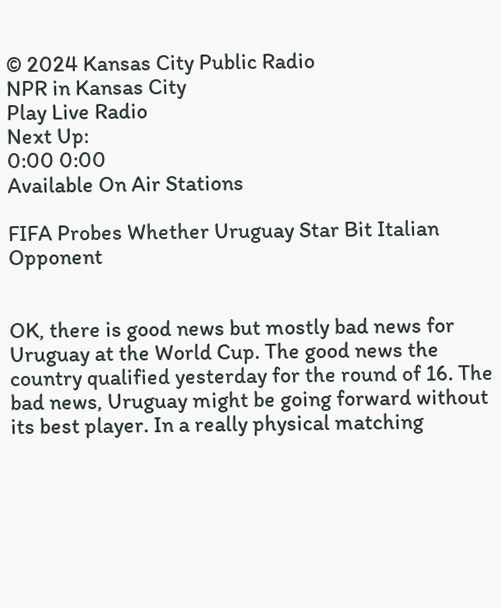© 2024 Kansas City Public Radio
NPR in Kansas City
Play Live Radio
Next Up:
0:00 0:00
Available On Air Stations

FIFA Probes Whether Uruguay Star Bit Italian Opponent


OK, there is good news but mostly bad news for Uruguay at the World Cup. The good news the country qualified yesterday for the round of 16. The bad news, Uruguay might be going forward without its best player. In a really physical matching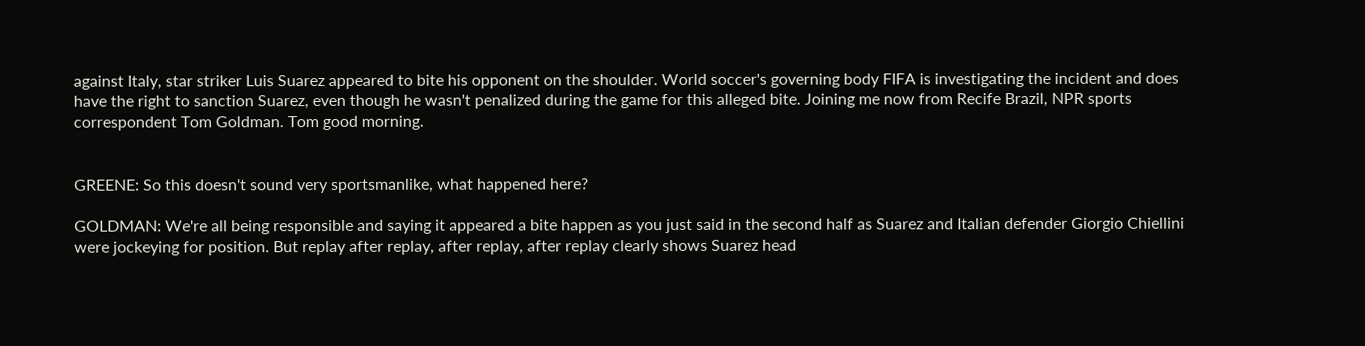against Italy, star striker Luis Suarez appeared to bite his opponent on the shoulder. World soccer's governing body FIFA is investigating the incident and does have the right to sanction Suarez, even though he wasn't penalized during the game for this alleged bite. Joining me now from Recife Brazil, NPR sports correspondent Tom Goldman. Tom good morning.


GREENE: So this doesn't sound very sportsmanlike, what happened here?

GOLDMAN: We're all being responsible and saying it appeared a bite happen as you just said in the second half as Suarez and Italian defender Giorgio Chiellini were jockeying for position. But replay after replay, after replay, after replay clearly shows Suarez head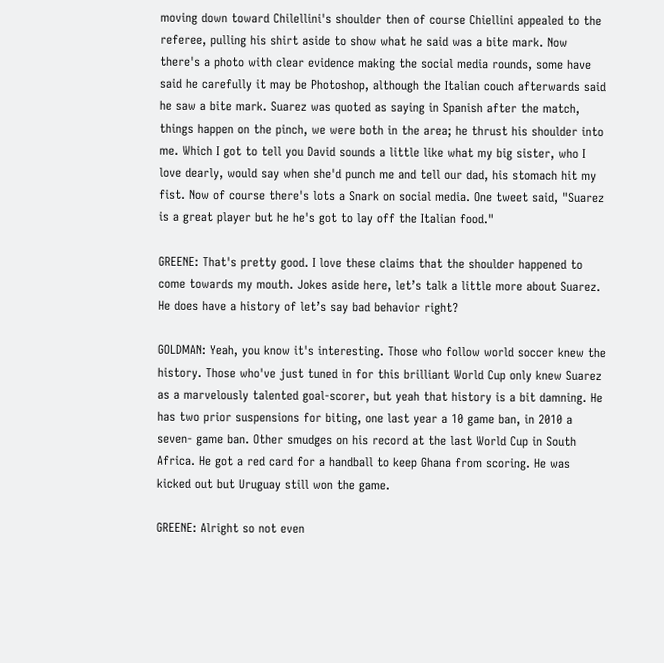moving down toward Chilellini's shoulder then of course Chiellini appealed to the referee, pulling his shirt aside to show what he said was a bite mark. Now there's a photo with clear evidence making the social media rounds, some have said he carefully it may be Photoshop, although the Italian couch afterwards said he saw a bite mark. Suarez was quoted as saying in Spanish after the match, things happen on the pinch, we were both in the area; he thrust his shoulder into me. Which I got to tell you David sounds a little like what my big sister, who I love dearly, would say when she'd punch me and tell our dad, his stomach hit my fist. Now of course there's lots a Snark on social media. One tweet said, "Suarez is a great player but he he's got to lay off the Italian food."

GREENE: That's pretty good. I love these claims that the shoulder happened to come towards my mouth. Jokes aside here, let’s talk a little more about Suarez. He does have a history of let’s say bad behavior right?

GOLDMAN: Yeah, you know it's interesting. Those who follow world soccer knew the history. Those who've just tuned in for this brilliant World Cup only knew Suarez as a marvelously talented goal-scorer, but yeah that history is a bit damning. He has two prior suspensions for biting, one last year a 10 game ban, in 2010 a seven- game ban. Other smudges on his record at the last World Cup in South Africa. He got a red card for a handball to keep Ghana from scoring. He was kicked out but Uruguay still won the game.

GREENE: Alright so not even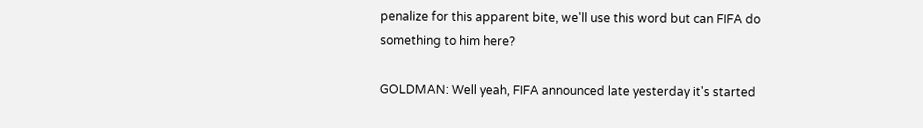penalize for this apparent bite, we'll use this word but can FIFA do something to him here?

GOLDMAN: Well yeah, FIFA announced late yesterday it's started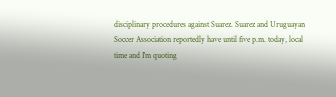disciplinary procedures against Suarez. Suarez and Uruguayan Soccer Association reportedly have until five p.m. today, local time and I'm quoting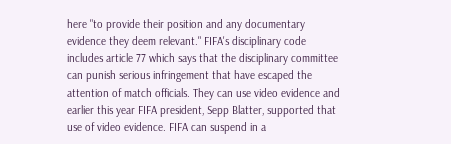here "to provide their position and any documentary evidence they deem relevant." FIFA's disciplinary code includes article 77 which says that the disciplinary committee can punish serious infringement that have escaped the attention of match officials. They can use video evidence and earlier this year FIFA president, Sepp Blatter, supported that use of video evidence. FIFA can suspend in a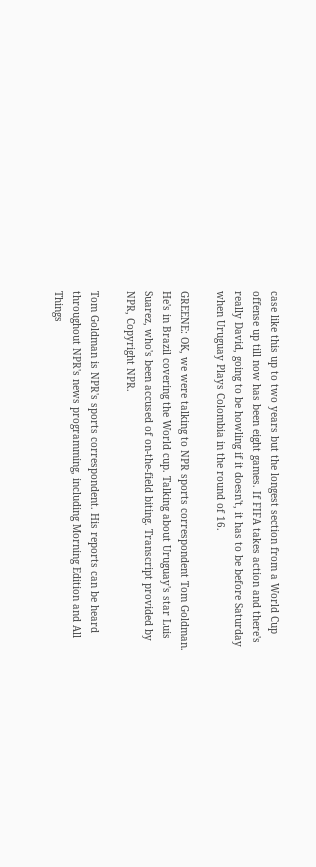case like this up to two years but the longest section from a World Cup offense up till now has been eight games. If FIFA takes action and there's really David, going to be howling if it doesn't, it has to be before Saturday when Uruguay Plays Colombia in the round of 16.

GREENE: OK, we were talking to NPR sports correspondent Tom Goldman. He's in Brazil covering the World cup. Talking about Uruguay's star Luis Suarez, who's been accused of on-the-field biting. Transcript provided by NPR, Copyright NPR.

Tom Goldman is NPR's sports correspondent. His reports can be heard throughout NPR's news programming, including Morning Edition and All Things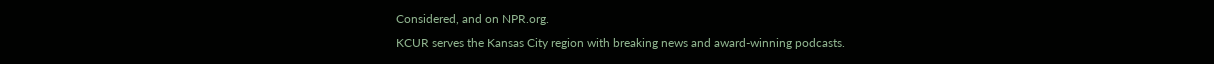Considered, and on NPR.org.
KCUR serves the Kansas City region with breaking news and award-winning podcasts.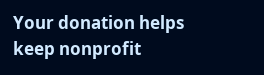Your donation helps keep nonprofit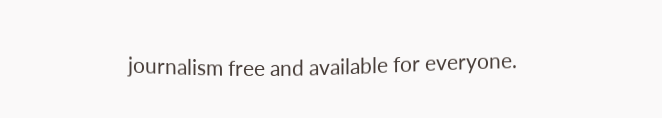journalism free and available for everyone.